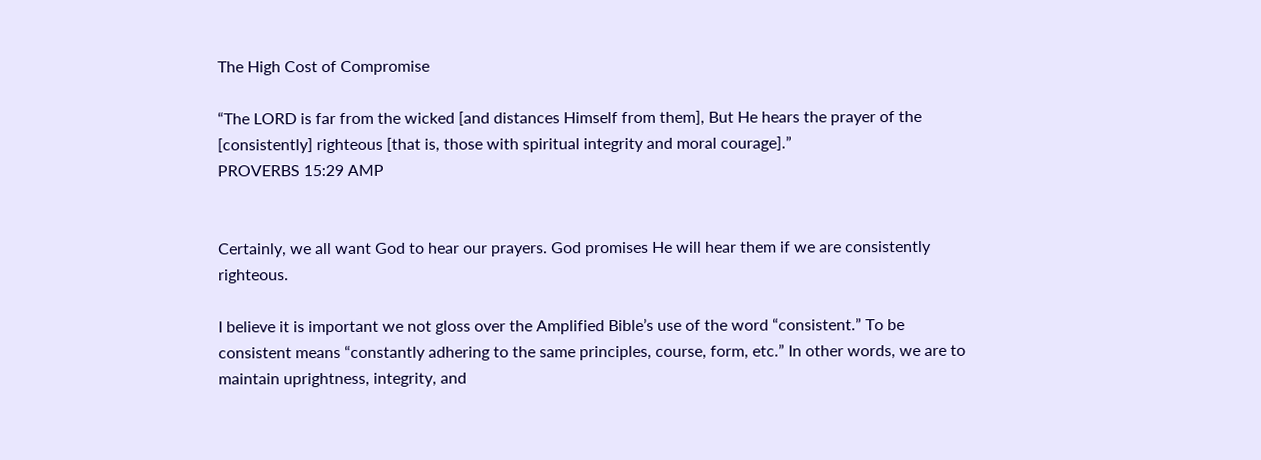The High Cost of Compromise

“The LORD is far from the wicked [and distances Himself from them], But He hears the prayer of the [consistently] righteous [that is, those with spiritual integrity and moral courage].”
PROVERBS 15:29 AMP


Certainly, we all want God to hear our prayers. God promises He will hear them if we are consistently righteous.

I believe it is important we not gloss over the Amplified Bible’s use of the word “consistent.” To be consistent means “constantly adhering to the same principles, course, form, etc.” In other words, we are to maintain uprightness, integrity, and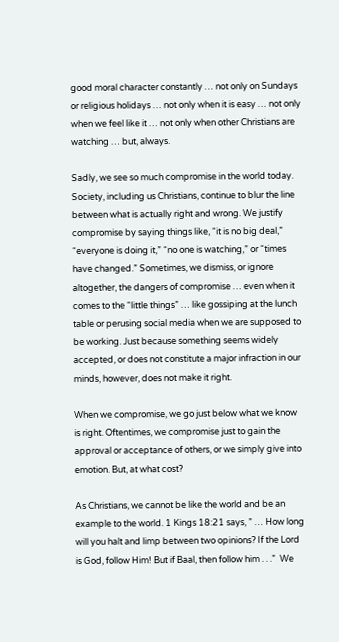good moral character constantly … not only on Sundays or religious holidays … not only when it is easy … not only when we feel like it … not only when other Christians are watching … but, always.

Sadly, we see so much compromise in the world today. Society, including us Christians, continue to blur the line between what is actually right and wrong. We justify compromise by saying things like, “it is no big deal,” “everyone is doing it,” “no one is watching,” or “times have changed.” Sometimes, we dismiss, or ignore altogether, the dangers of compromise … even when it comes to the “little things” … like gossiping at the lunch table or perusing social media when we are supposed to be working. Just because something seems widely accepted, or does not constitute a major infraction in our minds, however, does not make it right.

When we compromise, we go just below what we know is right. Oftentimes, we compromise just to gain the approval or acceptance of others, or we simply give into emotion. But, at what cost?

As Christians, we cannot be like the world and be an example to the world. 1 Kings 18:21 says, ” … How long will you halt and limp between two opinions? If the Lord is God, follow Him! But if Baal, then follow him . . .”  We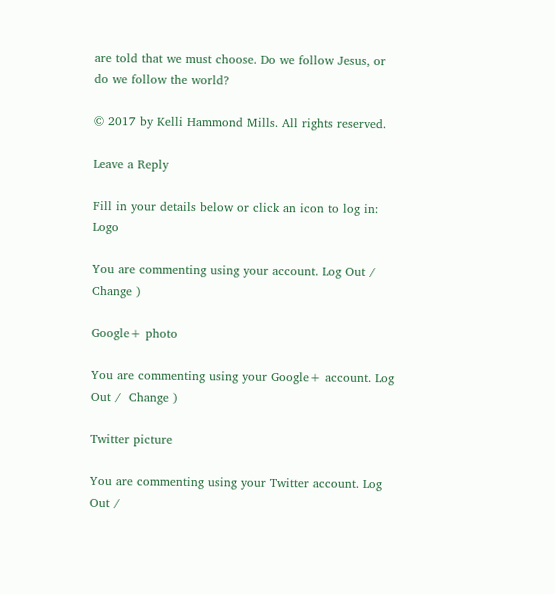are told that we must choose. Do we follow Jesus, or do we follow the world?

© 2017 by Kelli Hammond Mills. All rights reserved.

Leave a Reply

Fill in your details below or click an icon to log in: Logo

You are commenting using your account. Log Out /  Change )

Google+ photo

You are commenting using your Google+ account. Log Out /  Change )

Twitter picture

You are commenting using your Twitter account. Log Out /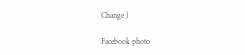Change )

Facebook photo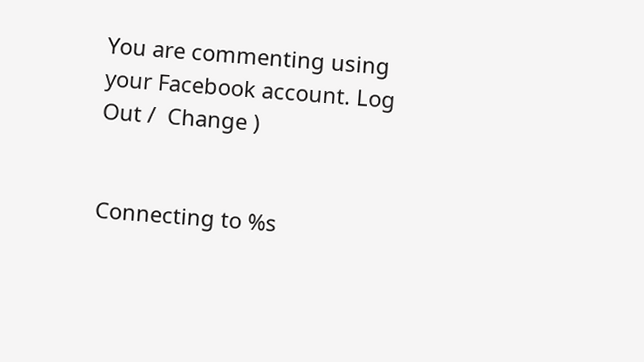You are commenting using your Facebook account. Log Out /  Change )


Connecting to %s